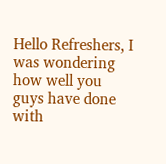Hello Refreshers, I was wondering how well you guys have done with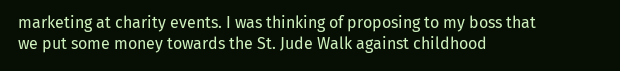marketing at charity events. I was thinking of proposing to my boss that we put some money towards the St. Jude Walk against childhood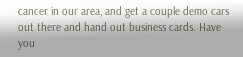cancer in our area, and get a couple demo cars out there and hand out business cards. Have you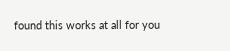found this works at all for you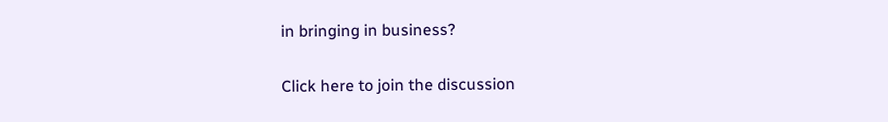in bringing in business?

Click here to join the discussion